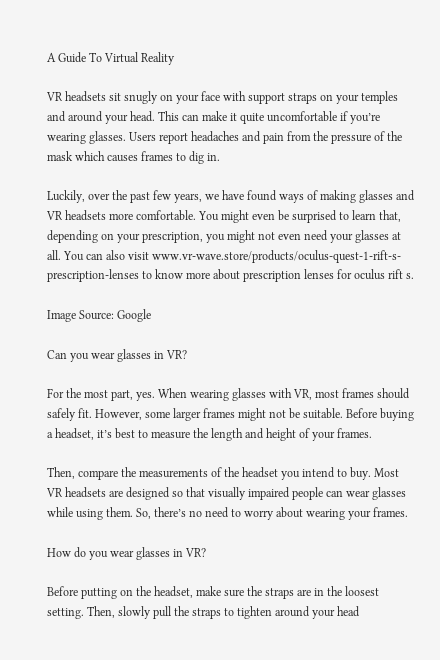A Guide To Virtual Reality

VR headsets sit snugly on your face with support straps on your temples and around your head. This can make it quite uncomfortable if you’re wearing glasses. Users report headaches and pain from the pressure of the mask which causes frames to dig in.

Luckily, over the past few years, we have found ways of making glasses and VR headsets more comfortable. You might even be surprised to learn that, depending on your prescription, you might not even need your glasses at all. You can also visit www.vr-wave.store/products/oculus-quest-1-rift-s-prescription-lenses to know more about prescription lenses for oculus rift s.

Image Source: Google

Can you wear glasses in VR?

For the most part, yes. When wearing glasses with VR, most frames should safely fit. However, some larger frames might not be suitable. Before buying a headset, it’s best to measure the length and height of your frames.

Then, compare the measurements of the headset you intend to buy. Most VR headsets are designed so that visually impaired people can wear glasses while using them. So, there’s no need to worry about wearing your frames.

How do you wear glasses in VR?

Before putting on the headset, make sure the straps are in the loosest setting. Then, slowly pull the straps to tighten around your head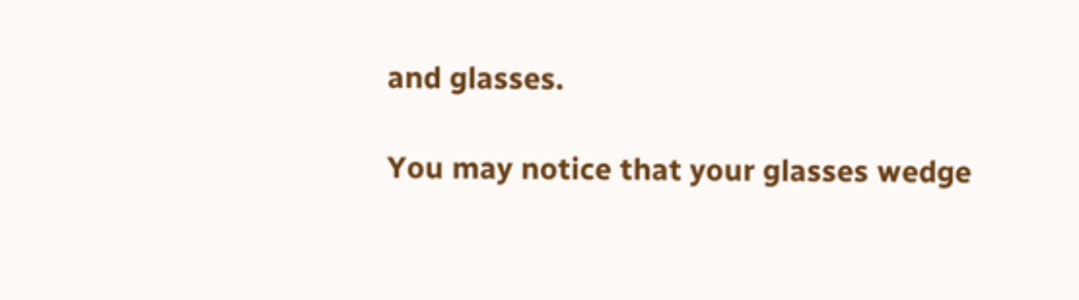and glasses.

You may notice that your glasses wedge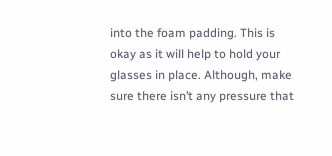into the foam padding. This is okay as it will help to hold your glasses in place. Although, make sure there isn’t any pressure that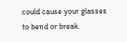could cause your glasses to bend or break.